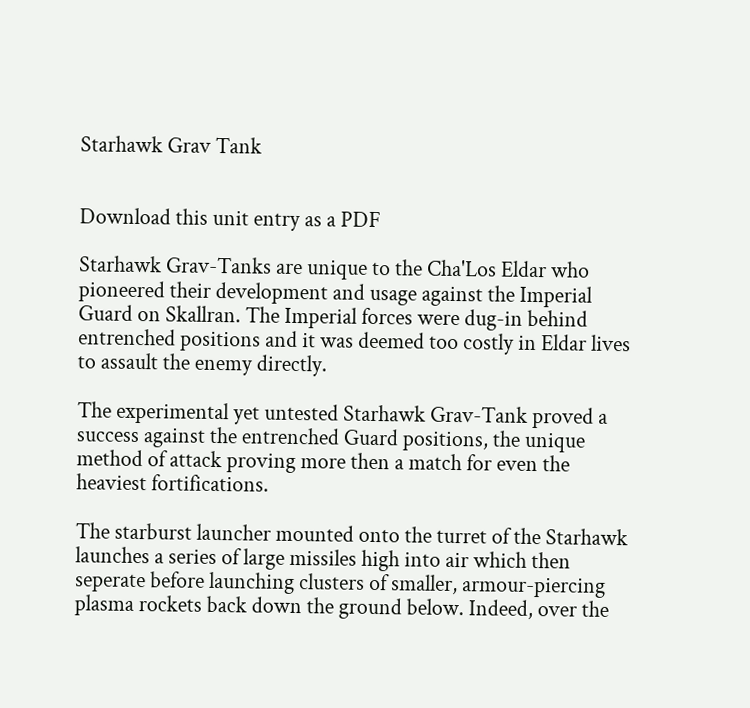Starhawk Grav Tank


Download this unit entry as a PDF

Starhawk Grav-Tanks are unique to the Cha'Los Eldar who pioneered their development and usage against the Imperial Guard on Skallran. The Imperial forces were dug-in behind entrenched positions and it was deemed too costly in Eldar lives to assault the enemy directly.

The experimental yet untested Starhawk Grav-Tank proved a success against the entrenched Guard positions, the unique method of attack proving more then a match for even the heaviest fortifications.

The starburst launcher mounted onto the turret of the Starhawk launches a series of large missiles high into air which then seperate before launching clusters of smaller, armour-piercing plasma rockets back down the ground below. Indeed, over the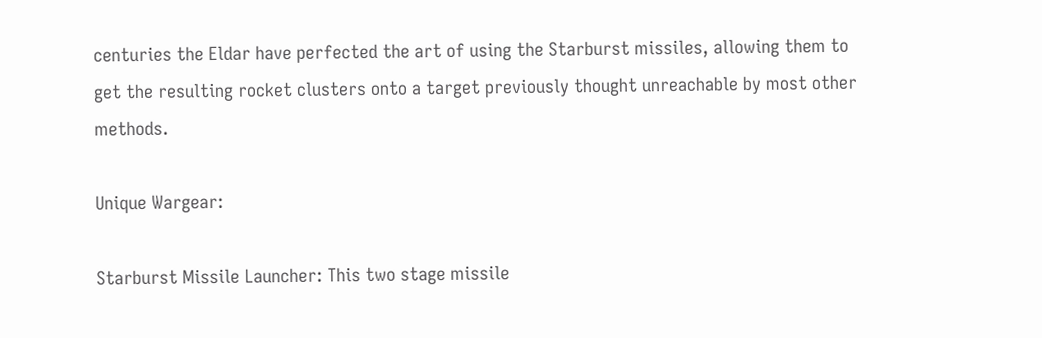centuries the Eldar have perfected the art of using the Starburst missiles, allowing them to get the resulting rocket clusters onto a target previously thought unreachable by most other methods.

Unique Wargear:

Starburst Missile Launcher: This two stage missile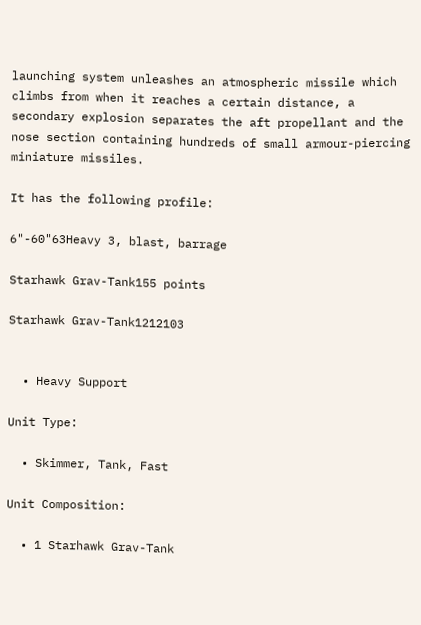launching system unleashes an atmospheric missile which climbs from when it reaches a certain distance, a secondary explosion separates the aft propellant and the nose section containing hundreds of small armour-piercing miniature missiles.

It has the following profile:

6"-60"63Heavy 3, blast, barrage

Starhawk Grav-Tank155 points

Starhawk Grav-Tank1212103


  • Heavy Support

Unit Type:

  • Skimmer, Tank, Fast

Unit Composition:

  • 1 Starhawk Grav-Tank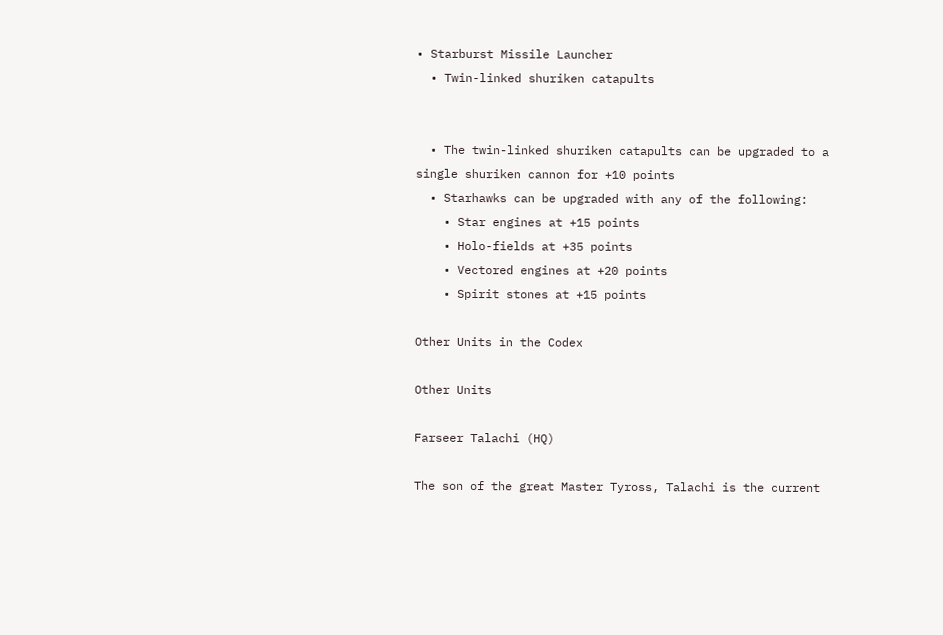• Starburst Missile Launcher
  • Twin-linked shuriken catapults


  • The twin-linked shuriken catapults can be upgraded to a single shuriken cannon for +10 points
  • Starhawks can be upgraded with any of the following:
    • Star engines at +15 points
    • Holo-fields at +35 points
    • Vectored engines at +20 points
    • Spirit stones at +15 points

Other Units in the Codex

Other Units

Farseer Talachi (HQ)

The son of the great Master Tyross, Talachi is the current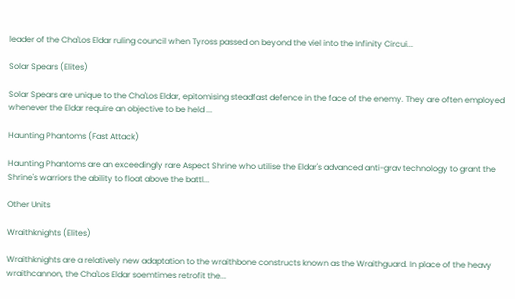leader of the Cha'Los Eldar ruling council when Tyross passed on beyond the viel into the Infinity Circui...

Solar Spears (Elites)

Solar Spears are unique to the Cha'Los Eldar, epitomising steadfast defence in the face of the enemy. They are often employed whenever the Eldar require an objective to be held ...

Haunting Phantoms (Fast Attack)

Haunting Phantoms are an exceedingly rare Aspect Shrine who utilise the Eldar's advanced anti-grav technology to grant the Shrine's warriors the ability to float above the battl...

Other Units

Wraithknights (Elites)

Wraithknights are a relatively new adaptation to the wraithbone constructs known as the Wraithguard. In place of the heavy wraithcannon, the Cha'Los Eldar soemtimes retrofit the...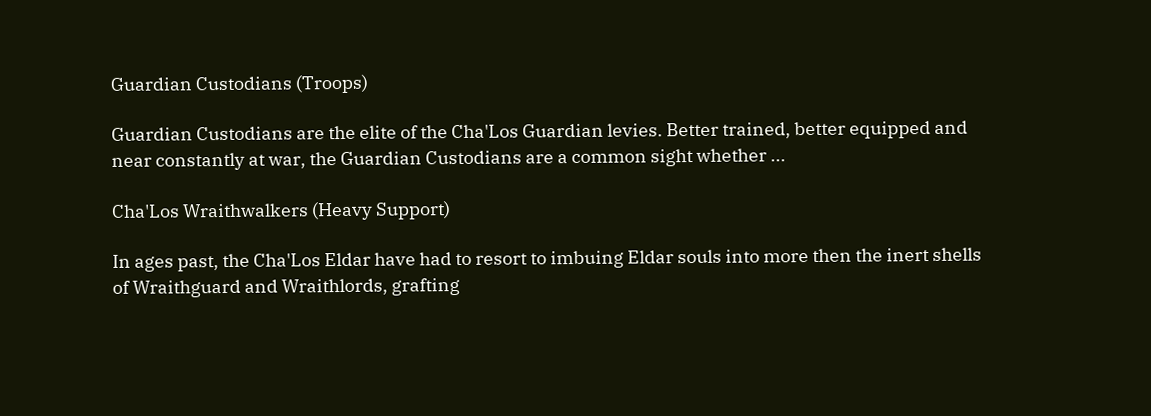Guardian Custodians (Troops)

Guardian Custodians are the elite of the Cha'Los Guardian levies. Better trained, better equipped and near constantly at war, the Guardian Custodians are a common sight whether ...

Cha'Los Wraithwalkers (Heavy Support)

In ages past, the Cha'Los Eldar have had to resort to imbuing Eldar souls into more then the inert shells of Wraithguard and Wraithlords, grafting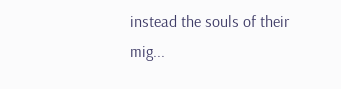instead the souls of their mig...